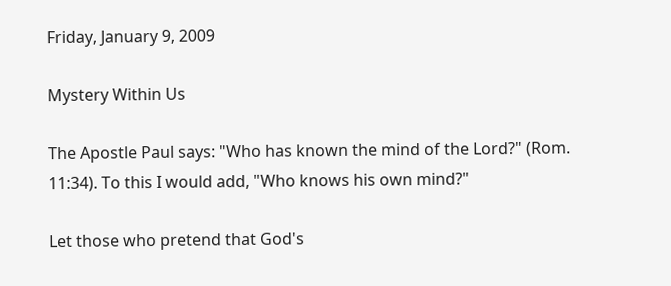Friday, January 9, 2009

Mystery Within Us

The Apostle Paul says: "Who has known the mind of the Lord?" (Rom. 11:34). To this I would add, "Who knows his own mind?"

Let those who pretend that God's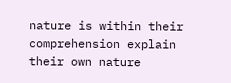nature is within their comprehension explain their own nature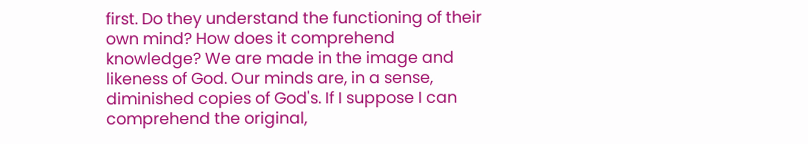first. Do they understand the functioning of their own mind? How does it comprehend knowledge? We are made in the image and likeness of God. Our minds are, in a sense, diminished copies of God's. If I suppose I can comprehend the original,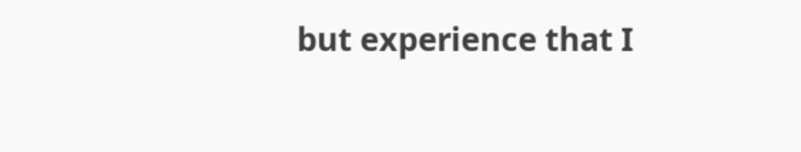but experience that I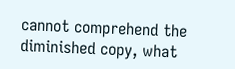cannot comprehend the diminished copy, what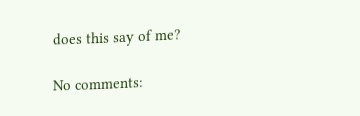does this say of me?

No comments: